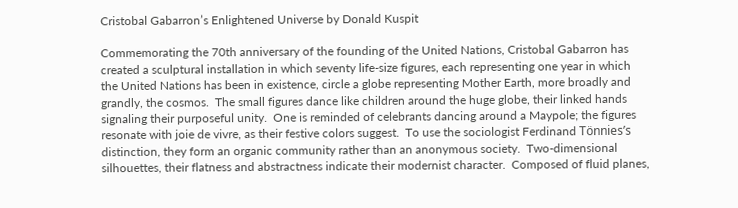Cristobal Gabarron’s Enlightened Universe by Donald Kuspit

Commemorating the 70th anniversary of the founding of the United Nations, Cristobal Gabarron has created a sculptural installation in which seventy life-size figures, each representing one year in which the United Nations has been in existence, circle a globe representing Mother Earth, more broadly and grandly, the cosmos.  The small figures dance like children around the huge globe, their linked hands signaling their purposeful unity.  One is reminded of celebrants dancing around a Maypole; the figures resonate with joie de vivre, as their festive colors suggest.  To use the sociologist Ferdinand Tönnies’s distinction, they form an organic community rather than an anonymous society.  Two-dimensional silhouettes, their flatness and abstractness indicate their modernist character.  Composed of fluid planes,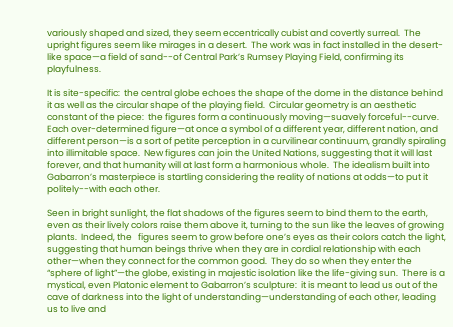variously shaped and sized, they seem eccentrically cubist and covertly surreal.  The upright figures seem like mirages in a desert.  The work was in fact installed in the desert-like space—a field of sand--of Central Park’s Rumsey Playing Field, confirming its playfulness.

It is site-specific:  the central globe echoes the shape of the dome in the distance behind it as well as the circular shape of the playing field.  Circular geometry is an aesthetic constant of the piece:  the figures form a continuously moving—suavely forceful--curve.  Each over-determined figure—at once a symbol of a different year, different nation, and different person—is a sort of petite perception in a curvilinear continuum, grandly spiraling into illimitable space.  New figures can join the United Nations, suggesting that it will last forever, and that humanity will at last form a harmonious whole.  The idealism built into Gabarron’s masterpiece is startling considering the reality of nations at odds—to put it politely--with each other.

Seen in bright sunlight, the flat shadows of the figures seem to bind them to the earth, even as their lively colors raise them above it, turning to the sun like the leaves of growing plants.  Indeed, the   figures seem to grow before one’s eyes as their colors catch the light, suggesting that human beings thrive when they are in cordial relationship with each other—when they connect for the common good.  They do so when they enter the “sphere of light”—the globe, existing in majestic isolation like the life-giving sun.  There is a mystical, even Platonic element to Gabarron’s sculpture:  it is meant to lead us out of the cave of darkness into the light of understanding—understanding of each other, leading us to live and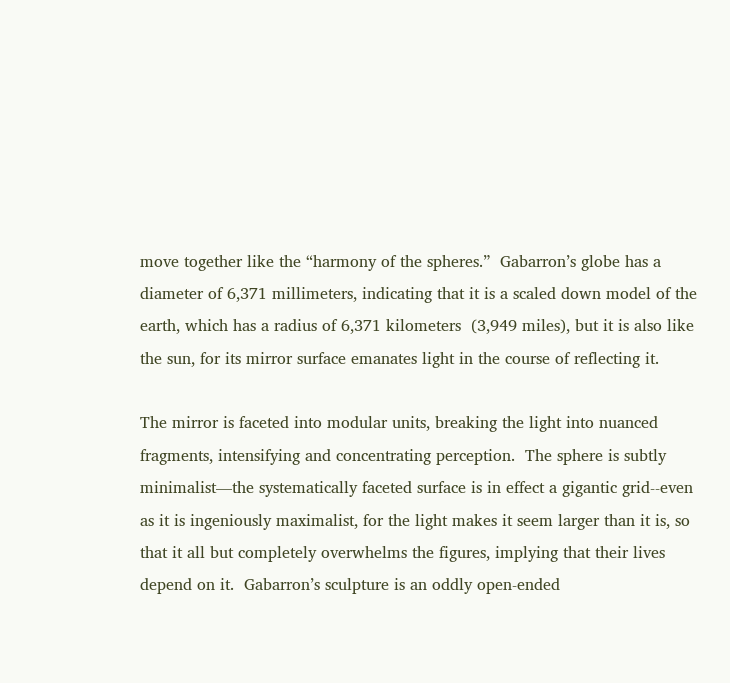move together like the “harmony of the spheres.”  Gabarron’s globe has a diameter of 6,371 millimeters, indicating that it is a scaled down model of the earth, which has a radius of 6,371 kilometers  (3,949 miles), but it is also like the sun, for its mirror surface emanates light in the course of reflecting it.

The mirror is faceted into modular units, breaking the light into nuanced fragments, intensifying and concentrating perception.  The sphere is subtly minimalist—the systematically faceted surface is in effect a gigantic grid--even as it is ingeniously maximalist, for the light makes it seem larger than it is, so that it all but completely overwhelms the figures, implying that their lives depend on it.  Gabarron’s sculpture is an oddly open-ended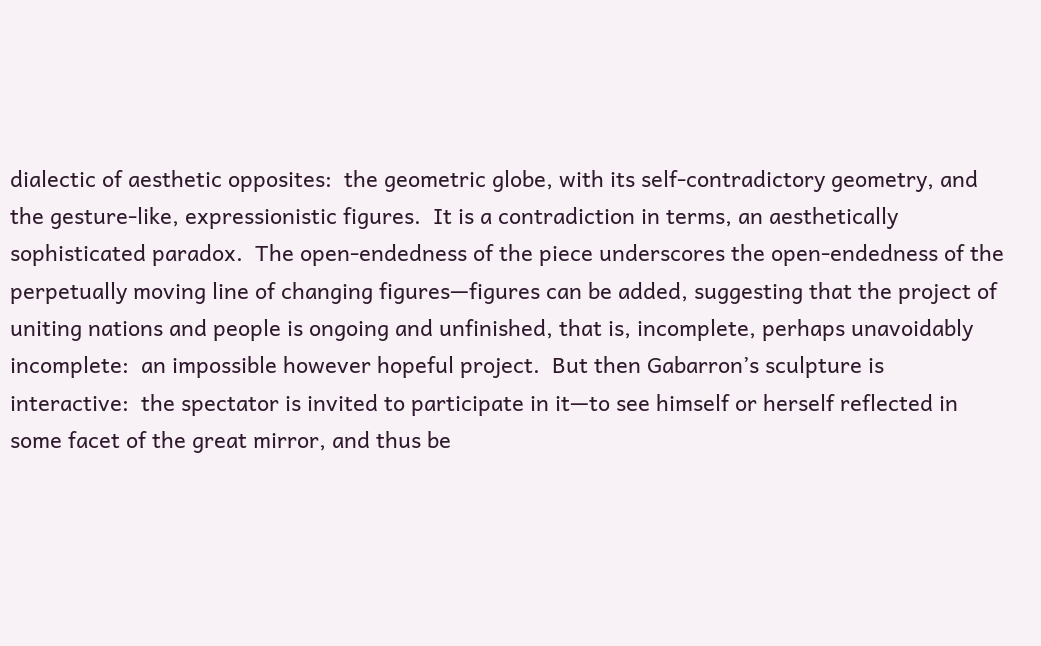dialectic of aesthetic opposites:  the geometric globe, with its self-contradictory geometry, and the gesture-like, expressionistic figures.  It is a contradiction in terms, an aesthetically sophisticated paradox.  The open-endedness of the piece underscores the open-endedness of the perpetually moving line of changing figures—figures can be added, suggesting that the project of uniting nations and people is ongoing and unfinished, that is, incomplete, perhaps unavoidably incomplete:  an impossible however hopeful project.  But then Gabarron’s sculpture is interactive:  the spectator is invited to participate in it—to see himself or herself reflected in some facet of the great mirror, and thus be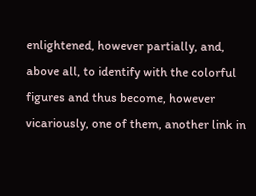enlightened, however partially, and, above all, to identify with the colorful figures and thus become, however vicariously, one of them, another link in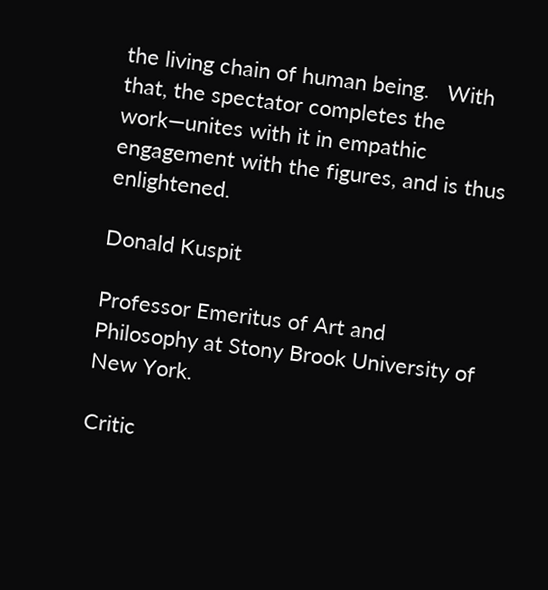the living chain of human being.   With that, the spectator completes the work—unites with it in empathic engagement with the figures, and is thus enlightened.

Donald Kuspit

Professor Emeritus of Art and Philosophy at Stony Brook University of New York.

Critic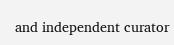and independent curator